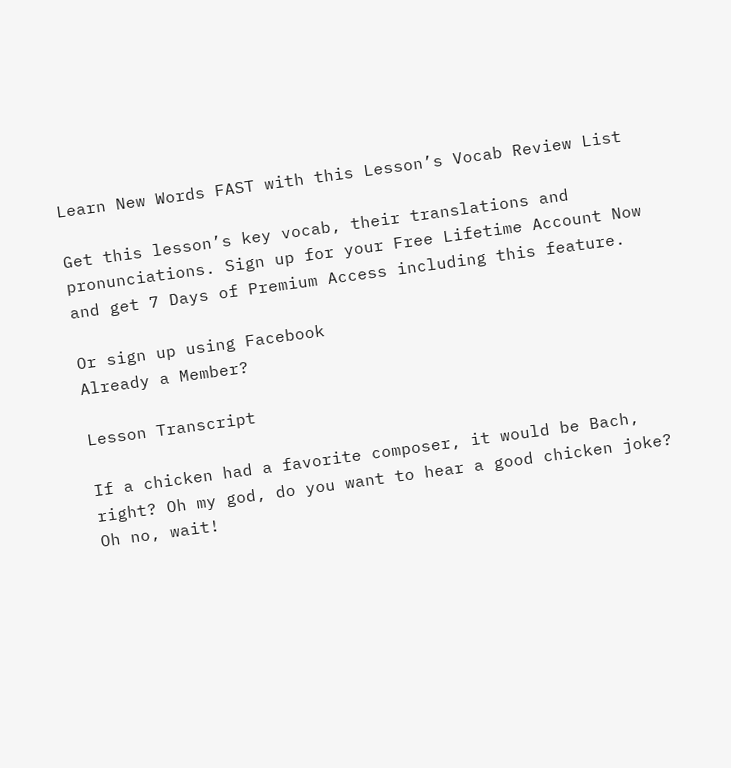Learn New Words FAST with this Lesson’s Vocab Review List

Get this lesson’s key vocab, their translations and pronunciations. Sign up for your Free Lifetime Account Now and get 7 Days of Premium Access including this feature.

Or sign up using Facebook
Already a Member?

Lesson Transcript

If a chicken had a favorite composer, it would be Bach, right? Oh my god, do you want to hear a good chicken joke? Oh no, wait!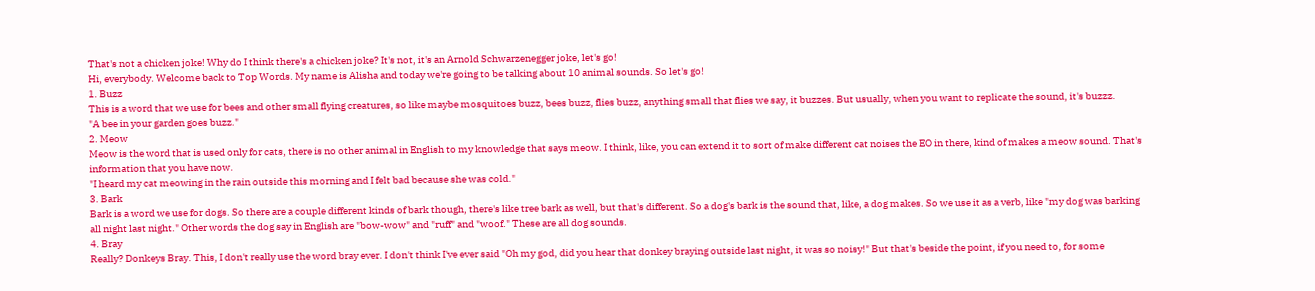That's not a chicken joke! Why do I think there's a chicken joke? It's not, it's an Arnold Schwarzenegger joke, let's go!
Hi, everybody. Welcome back to Top Words. My name is Alisha and today we're going to be talking about 10 animal sounds. So let's go!
1. Buzz
This is a word that we use for bees and other small flying creatures, so like maybe mosquitoes buzz, bees buzz, flies buzz, anything small that flies we say, it buzzes. But usually, when you want to replicate the sound, it's buzzz.
"A bee in your garden goes buzz."
2. Meow
Meow is the word that is used only for cats, there is no other animal in English to my knowledge that says meow. I think, like, you can extend it to sort of make different cat noises the EO in there, kind of makes a meow sound. That's information that you have now.
"I heard my cat meowing in the rain outside this morning and I felt bad because she was cold."
3. Bark
Bark is a word we use for dogs. So there are a couple different kinds of bark though, there's like tree bark as well, but that's different. So a dog's bark is the sound that, like, a dog makes. So we use it as a verb, like "my dog was barking all night last night." Other words the dog say in English are "bow-wow" and "ruff" and "woof." These are all dog sounds.
4. Bray
Really? Donkeys Bray. This, I don't really use the word bray ever. I don't think I've ever said "Oh my god, did you hear that donkey braying outside last night, it was so noisy!" But that's beside the point, if you need to, for some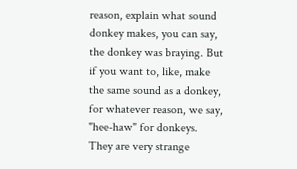reason, explain what sound donkey makes, you can say, the donkey was braying. But if you want to, like, make the same sound as a donkey, for whatever reason, we say, "hee-haw" for donkeys. They are very strange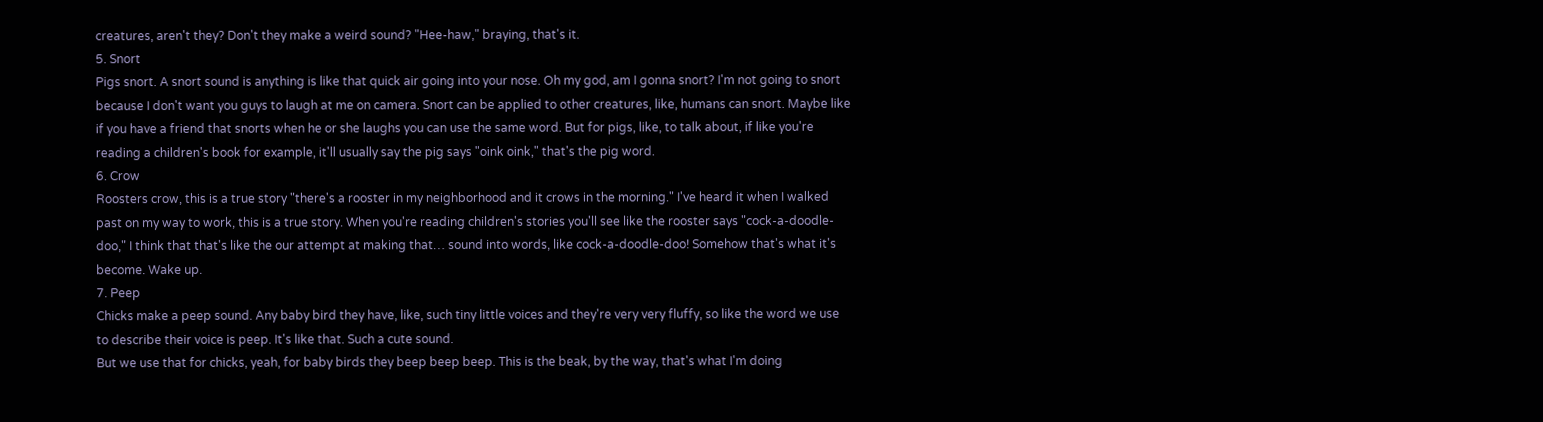creatures, aren't they? Don't they make a weird sound? "Hee-haw," braying, that's it.
5. Snort
Pigs snort. A snort sound is anything is like that quick air going into your nose. Oh my god, am I gonna snort? I'm not going to snort because I don't want you guys to laugh at me on camera. Snort can be applied to other creatures, like, humans can snort. Maybe like if you have a friend that snorts when he or she laughs you can use the same word. But for pigs, like, to talk about, if like you're reading a children's book for example, it'll usually say the pig says "oink oink," that's the pig word.
6. Crow
Roosters crow, this is a true story "there's a rooster in my neighborhood and it crows in the morning." I've heard it when I walked past on my way to work, this is a true story. When you're reading children's stories you'll see like the rooster says "cock-a-doodle-doo," I think that that's like the our attempt at making that… sound into words, like cock-a-doodle-doo! Somehow that's what it's become. Wake up.
7. Peep
Chicks make a peep sound. Any baby bird they have, like, such tiny little voices and they're very very fluffy, so like the word we use to describe their voice is peep. It's like that. Such a cute sound.
But we use that for chicks, yeah, for baby birds they beep beep beep. This is the beak, by the way, that's what I'm doing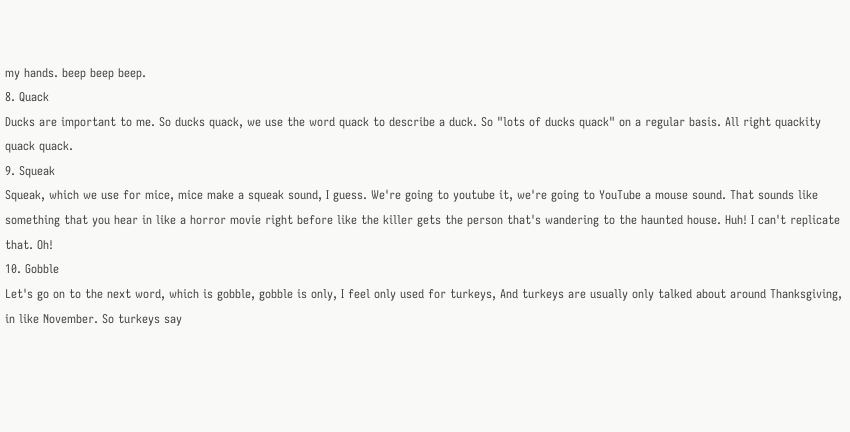my hands. beep beep beep.
8. Quack
Ducks are important to me. So ducks quack, we use the word quack to describe a duck. So "lots of ducks quack" on a regular basis. All right quackity quack quack.
9. Squeak
Squeak, which we use for mice, mice make a squeak sound, I guess. We're going to youtube it, we're going to YouTube a mouse sound. That sounds like something that you hear in like a horror movie right before like the killer gets the person that's wandering to the haunted house. Huh! I can't replicate that. Oh!
10. Gobble
Let's go on to the next word, which is gobble, gobble is only, I feel only used for turkeys, And turkeys are usually only talked about around Thanksgiving, in like November. So turkeys say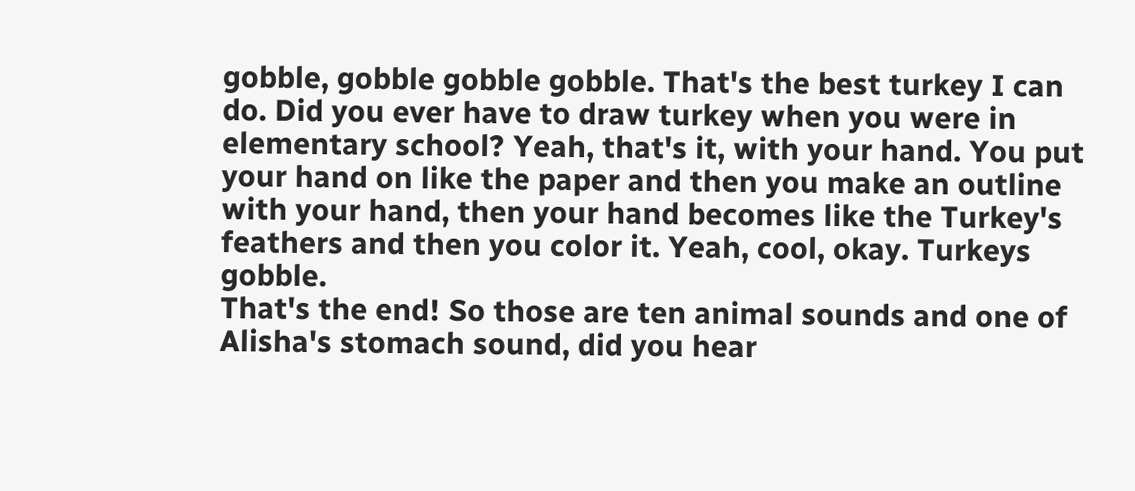gobble, gobble gobble gobble. That's the best turkey I can do. Did you ever have to draw turkey when you were in elementary school? Yeah, that's it, with your hand. You put your hand on like the paper and then you make an outline with your hand, then your hand becomes like the Turkey's feathers and then you color it. Yeah, cool, okay. Turkeys gobble.
That's the end! So those are ten animal sounds and one of Alisha's stomach sound, did you hear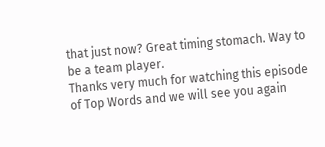that just now? Great timing stomach. Way to be a team player.
Thanks very much for watching this episode of Top Words and we will see you again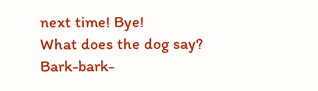next time! Bye!
What does the dog say? Bark-bark-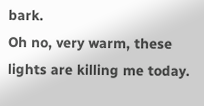bark.
Oh no, very warm, these lights are killing me today.